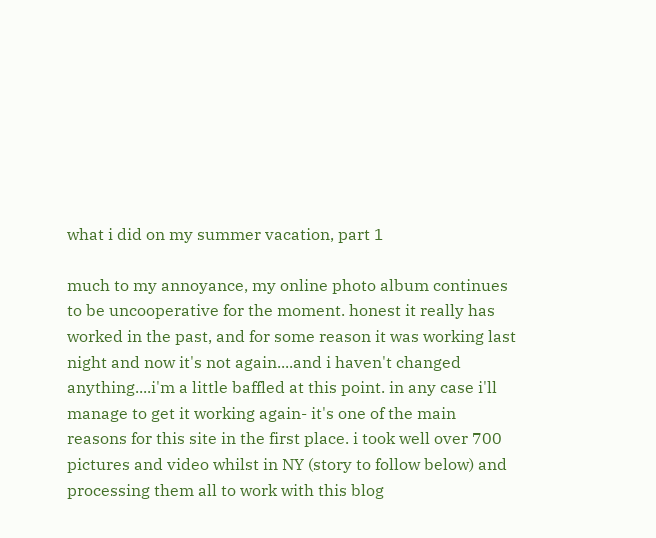what i did on my summer vacation, part 1

much to my annoyance, my online photo album continues to be uncooperative for the moment. honest it really has worked in the past, and for some reason it was working last night and now it's not again....and i haven't changed anything....i'm a little baffled at this point. in any case i'll manage to get it working again- it's one of the main reasons for this site in the first place. i took well over 700 pictures and video whilst in NY (story to follow below) and processing them all to work with this blog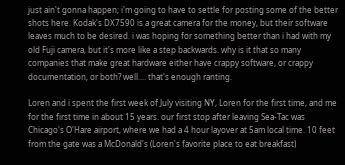just ain't gonna happen; i'm going to have to settle for posting some of the better shots here. Kodak's DX7590 is a great camera for the money, but their software leaves much to be desired. i was hoping for something better than i had with my old Fuji camera, but it's more like a step backwards. why is it that so many companies that make great hardware either have crappy software, or crappy documentation, or both? well.... that's enough ranting.

Loren and i spent the first week of July visiting NY, Loren for the first time, and me for the first time in about 15 years. our first stop after leaving Sea-Tac was Chicago's O'Hare airport, where we had a 4 hour layover at 5am local time. 10 feet from the gate was a McDonald's (Loren's favorite place to eat breakfast)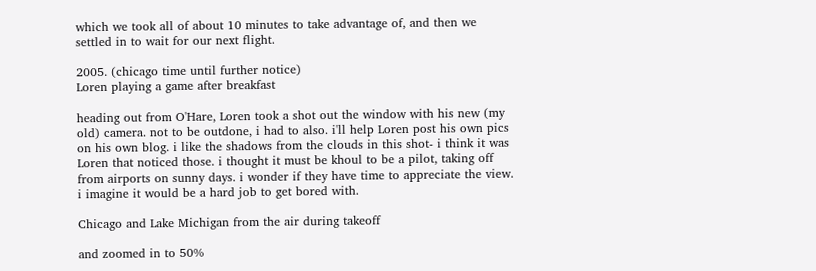which we took all of about 10 minutes to take advantage of, and then we settled in to wait for our next flight.

2005. (chicago time until further notice)
Loren playing a game after breakfast

heading out from O'Hare, Loren took a shot out the window with his new (my old) camera. not to be outdone, i had to also. i'll help Loren post his own pics on his own blog. i like the shadows from the clouds in this shot- i think it was Loren that noticed those. i thought it must be khoul to be a pilot, taking off from airports on sunny days. i wonder if they have time to appreciate the view. i imagine it would be a hard job to get bored with.

Chicago and Lake Michigan from the air during takeoff

and zoomed in to 50%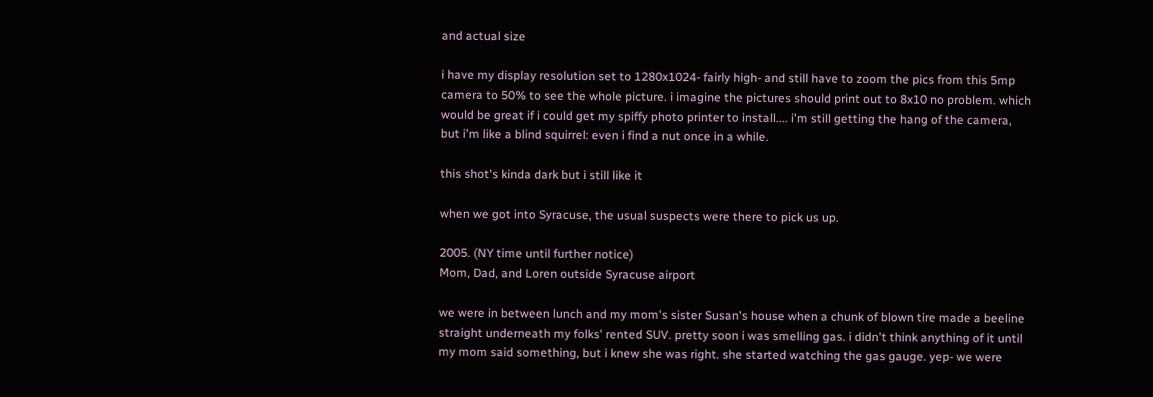and actual size

i have my display resolution set to 1280x1024- fairly high- and still have to zoom the pics from this 5mp camera to 50% to see the whole picture. i imagine the pictures should print out to 8x10 no problem. which would be great if i could get my spiffy photo printer to install.... i'm still getting the hang of the camera, but i'm like a blind squirrel: even i find a nut once in a while.

this shot's kinda dark but i still like it

when we got into Syracuse, the usual suspects were there to pick us up.

2005. (NY time until further notice)
Mom, Dad, and Loren outside Syracuse airport

we were in between lunch and my mom's sister Susan's house when a chunk of blown tire made a beeline straight underneath my folks' rented SUV. pretty soon i was smelling gas. i didn't think anything of it until my mom said something, but i knew she was right. she started watching the gas gauge. yep- we were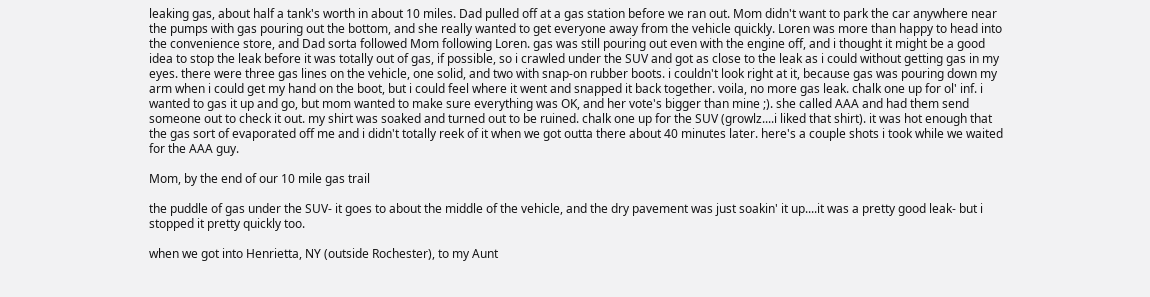leaking gas, about half a tank's worth in about 10 miles. Dad pulled off at a gas station before we ran out. Mom didn't want to park the car anywhere near the pumps with gas pouring out the bottom, and she really wanted to get everyone away from the vehicle quickly. Loren was more than happy to head into the convenience store, and Dad sorta followed Mom following Loren. gas was still pouring out even with the engine off, and i thought it might be a good idea to stop the leak before it was totally out of gas, if possible, so i crawled under the SUV and got as close to the leak as i could without getting gas in my eyes. there were three gas lines on the vehicle, one solid, and two with snap-on rubber boots. i couldn't look right at it, because gas was pouring down my arm when i could get my hand on the boot, but i could feel where it went and snapped it back together. voila, no more gas leak. chalk one up for ol' inf. i wanted to gas it up and go, but mom wanted to make sure everything was OK, and her vote's bigger than mine ;). she called AAA and had them send someone out to check it out. my shirt was soaked and turned out to be ruined. chalk one up for the SUV (growlz....i liked that shirt). it was hot enough that the gas sort of evaporated off me and i didn't totally reek of it when we got outta there about 40 minutes later. here's a couple shots i took while we waited for the AAA guy.

Mom, by the end of our 10 mile gas trail

the puddle of gas under the SUV- it goes to about the middle of the vehicle, and the dry pavement was just soakin' it up....it was a pretty good leak- but i stopped it pretty quickly too.

when we got into Henrietta, NY (outside Rochester), to my Aunt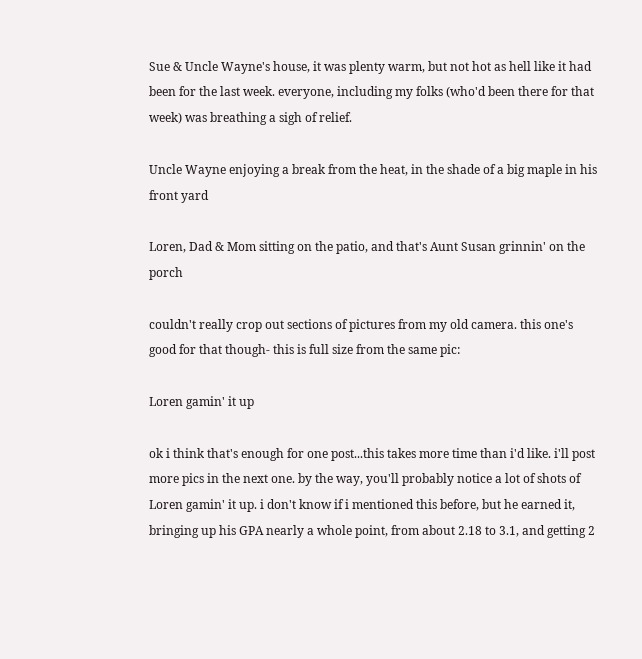Sue & Uncle Wayne's house, it was plenty warm, but not hot as hell like it had been for the last week. everyone, including my folks (who'd been there for that week) was breathing a sigh of relief.

Uncle Wayne enjoying a break from the heat, in the shade of a big maple in his front yard

Loren, Dad & Mom sitting on the patio, and that's Aunt Susan grinnin' on the porch

couldn't really crop out sections of pictures from my old camera. this one's good for that though- this is full size from the same pic:

Loren gamin' it up

ok i think that's enough for one post...this takes more time than i'd like. i'll post more pics in the next one. by the way, you'll probably notice a lot of shots of Loren gamin' it up. i don't know if i mentioned this before, but he earned it, bringing up his GPA nearly a whole point, from about 2.18 to 3.1, and getting 2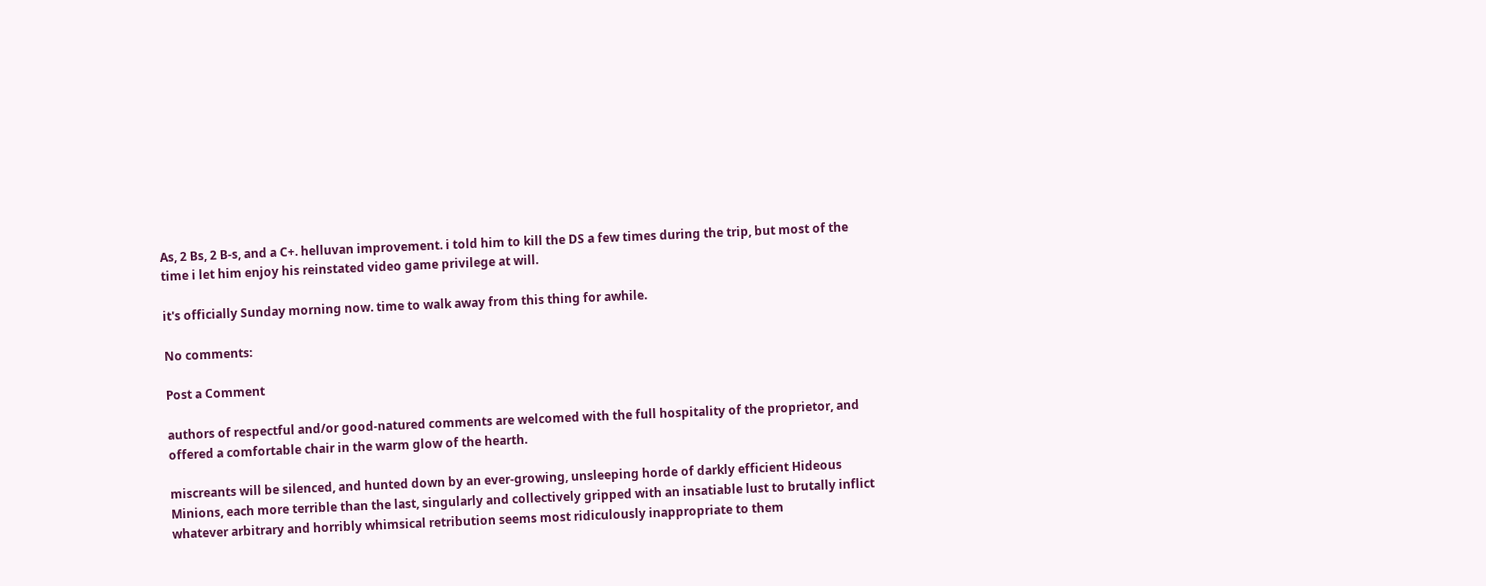As, 2 Bs, 2 B-s, and a C+. helluvan improvement. i told him to kill the DS a few times during the trip, but most of the time i let him enjoy his reinstated video game privilege at will.

it's officially Sunday morning now. time to walk away from this thing for awhile.

No comments:

Post a Comment

authors of respectful and/or good-natured comments are welcomed with the full hospitality of the proprietor, and offered a comfortable chair in the warm glow of the hearth.

miscreants will be silenced, and hunted down by an ever-growing, unsleeping horde of darkly efficient Hideous Minions, each more terrible than the last, singularly and collectively gripped with an insatiable lust to brutally inflict whatever arbitrary and horribly whimsical retribution seems most ridiculously inappropriate to them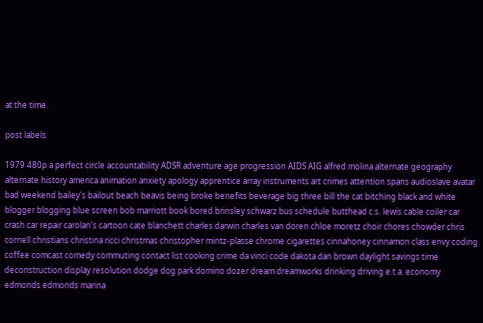at the time.

post labels

1979 480p a perfect circle accountability ADSR adventure age progression AIDS AIG alfred molina alternate geography alternate history america animation anxiety apology apprentice array instruments art crimes attention spans audioslave avatar bad weekend bailey's bailout beach beavis being broke benefits beverage big three bill the cat bitching black and white blogger blogging blue screen bob marriott book bored brinsley schwarz bus schedule butthead c.s. lewis cable coiler car crash car repair carolan's cartoon cate blanchett charles darwin charles van doren chloe moretz choir chores chowder chris cornell christians christina ricci christmas christopher mintz-plasse chrome cigarettes cinnahoney cinnamon class envy coding coffee comcast comedy commuting contact list cooking crime da vinci code dakota dan brown daylight savings time deconstruction display resolution dodge dog park domino dozer dream dreamworks drinking driving e.t.a. economy edmonds edmonds marina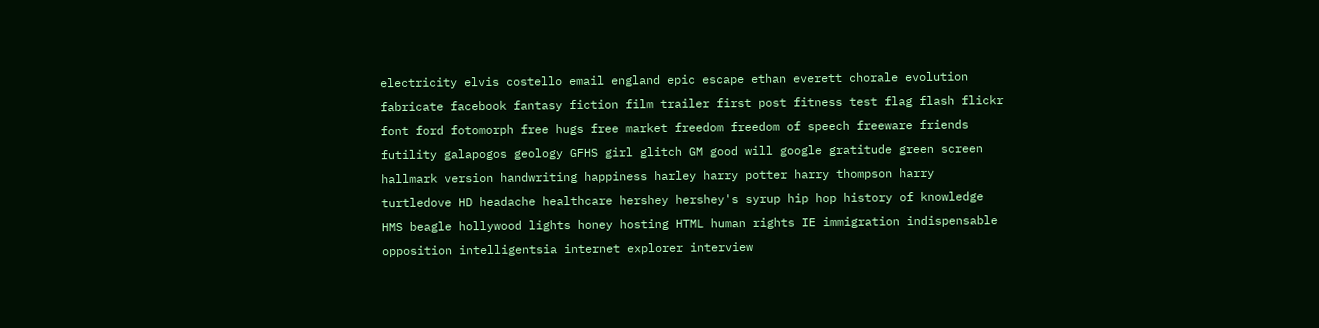electricity elvis costello email england epic escape ethan everett chorale evolution fabricate facebook fantasy fiction film trailer first post fitness test flag flash flickr font ford fotomorph free hugs free market freedom freedom of speech freeware friends futility galapogos geology GFHS girl glitch GM good will google gratitude green screen hallmark version handwriting happiness harley harry potter harry thompson harry turtledove HD headache healthcare hershey hershey's syrup hip hop history of knowledge HMS beagle hollywood lights honey hosting HTML human rights IE immigration indispensable opposition intelligentsia internet explorer interview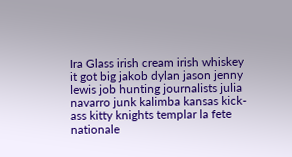Ira Glass irish cream irish whiskey it got big jakob dylan jason jenny lewis job hunting journalists julia navarro junk kalimba kansas kick-ass kitty knights templar la fete nationale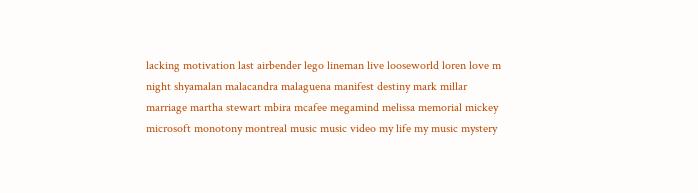lacking motivation last airbender lego lineman live looseworld loren love m night shyamalan malacandra malaguena manifest destiny mark millar marriage martha stewart mbira mcafee megamind melissa memorial mickey microsoft monotony montreal music music video my life my music mystery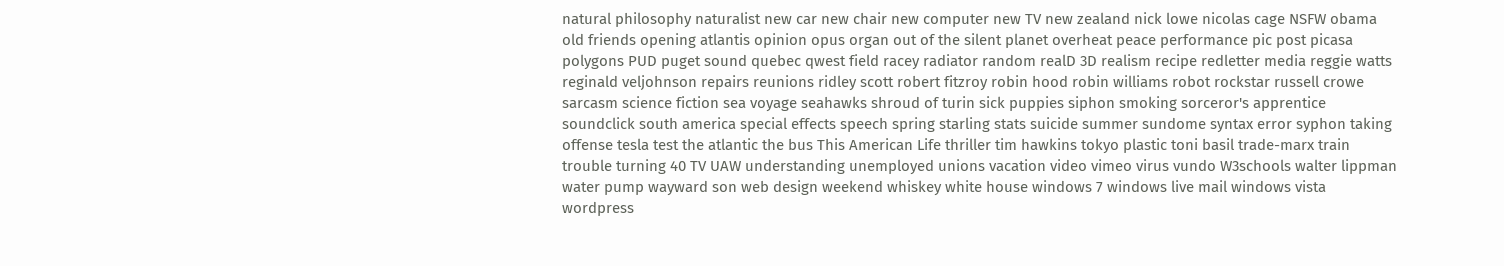natural philosophy naturalist new car new chair new computer new TV new zealand nick lowe nicolas cage NSFW obama old friends opening atlantis opinion opus organ out of the silent planet overheat peace performance pic post picasa polygons PUD puget sound quebec qwest field racey radiator random realD 3D realism recipe redletter media reggie watts reginald veljohnson repairs reunions ridley scott robert fitzroy robin hood robin williams robot rockstar russell crowe sarcasm science fiction sea voyage seahawks shroud of turin sick puppies siphon smoking sorceror's apprentice soundclick south america special effects speech spring starling stats suicide summer sundome syntax error syphon taking offense tesla test the atlantic the bus This American Life thriller tim hawkins tokyo plastic toni basil trade-marx train trouble turning 40 TV UAW understanding unemployed unions vacation video vimeo virus vundo W3schools walter lippman water pump wayward son web design weekend whiskey white house windows 7 windows live mail windows vista wordpress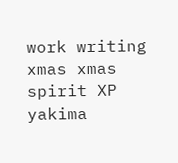work writing xmas xmas spirit XP yakima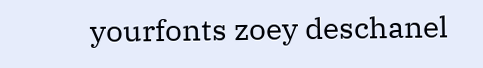yourfonts zoey deschanel